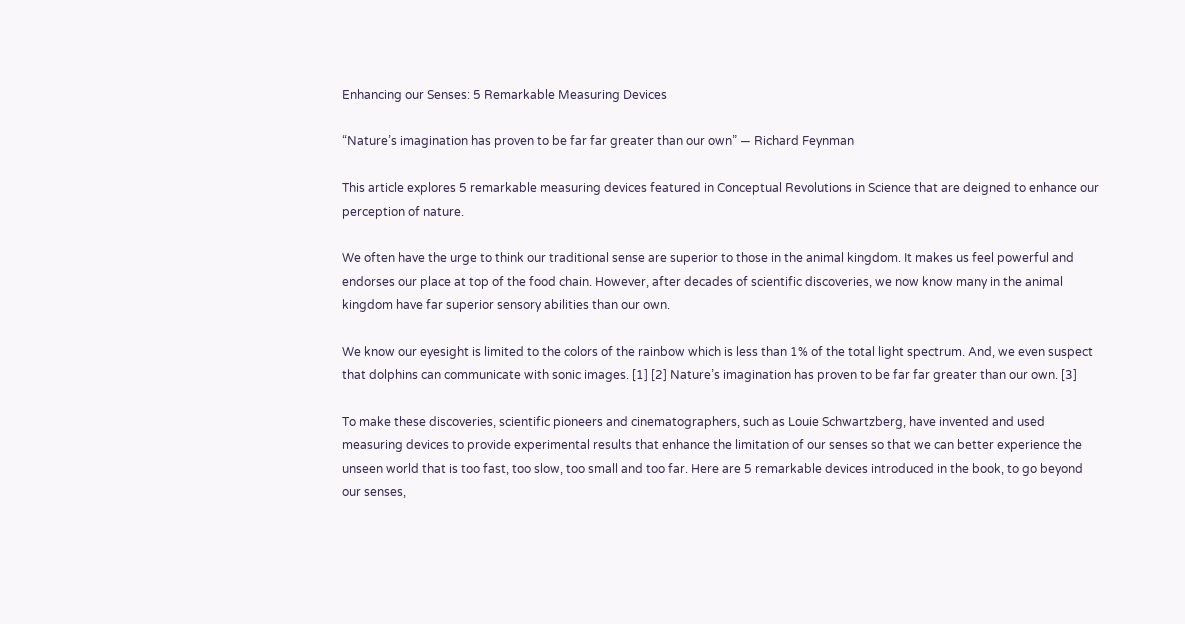Enhancing our Senses: 5 Remarkable Measuring Devices

“Nature’s imagination has proven to be far far greater than our own” — Richard Feynman

This article explores 5 remarkable measuring devices featured in Conceptual Revolutions in Science that are deigned to enhance our perception of nature.

We often have the urge to think our traditional sense are superior to those in the animal kingdom. It makes us feel powerful and endorses our place at top of the food chain. However, after decades of scientific discoveries, we now know many in the animal kingdom have far superior sensory abilities than our own.

We know our eyesight is limited to the colors of the rainbow which is less than 1% of the total light spectrum. And, we even suspect that dolphins can communicate with sonic images. [1] [2] Nature’s imagination has proven to be far far greater than our own. [3]

To make these discoveries, scientific pioneers and cinematographers, such as Louie Schwartzberg, have invented and used measuring devices to provide experimental results that enhance the limitation of our senses so that we can better experience the unseen world that is too fast, too slow, too small and too far. Here are 5 remarkable devices introduced in the book, to go beyond our senses,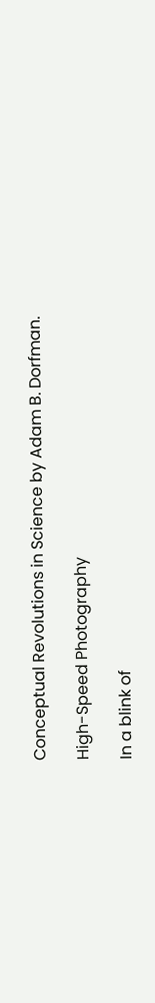Conceptual Revolutions in Science by Adam B. Dorfman.

High-Speed Photography

In a blink of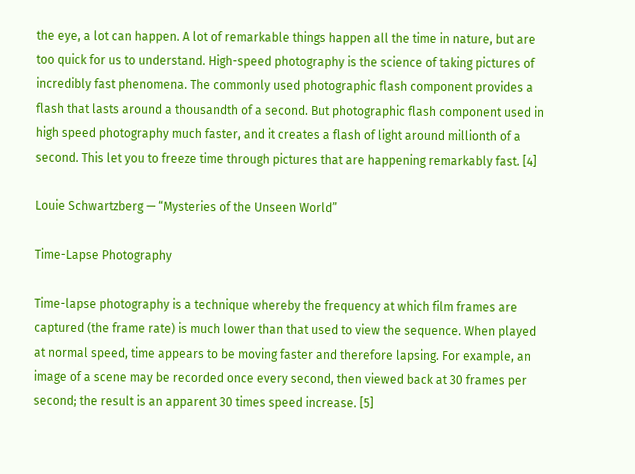the eye, a lot can happen. A lot of remarkable things happen all the time in nature, but are too quick for us to understand. High-speed photography is the science of taking pictures of incredibly fast phenomena. The commonly used photographic flash component provides a flash that lasts around a thousandth of a second. But photographic flash component used in high speed photography much faster, and it creates a flash of light around millionth of a second. This let you to freeze time through pictures that are happening remarkably fast. [4]

Louie Schwartzberg — “Mysteries of the Unseen World”

Time-Lapse Photography

Time-lapse photography is a technique whereby the frequency at which film frames are captured (the frame rate) is much lower than that used to view the sequence. When played at normal speed, time appears to be moving faster and therefore lapsing. For example, an image of a scene may be recorded once every second, then viewed back at 30 frames per second; the result is an apparent 30 times speed increase. [5]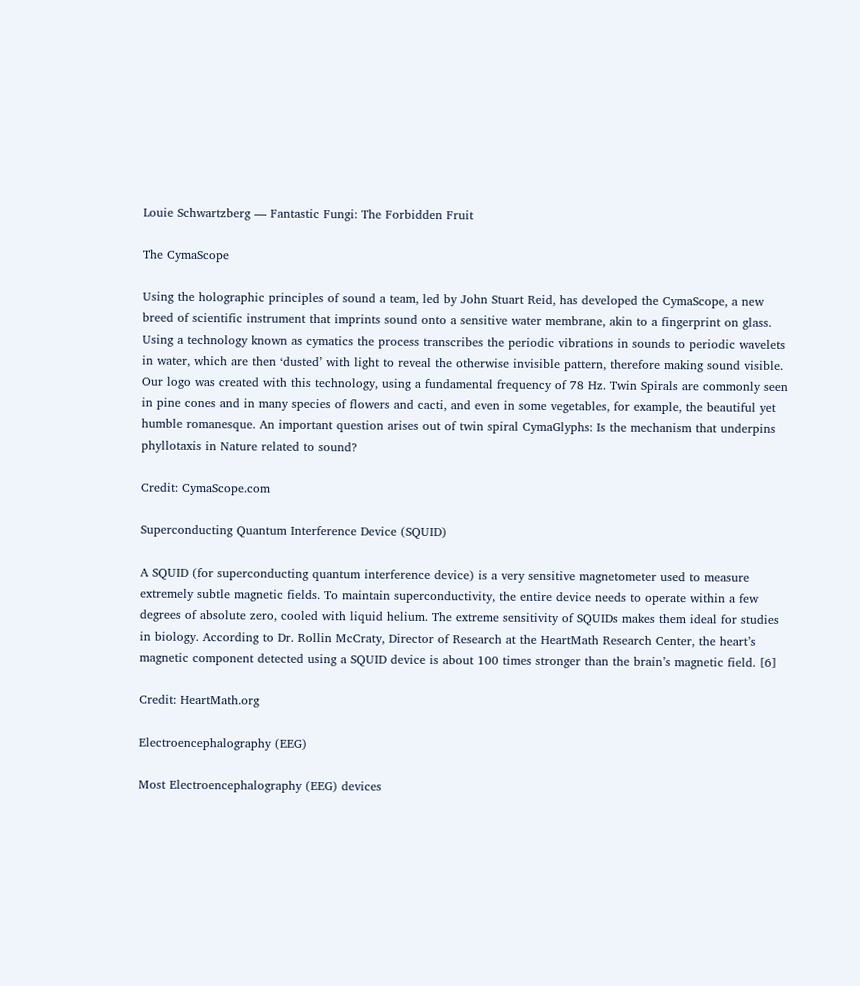Louie Schwartzberg — Fantastic Fungi: The Forbidden Fruit

The CymaScope

Using the holographic principles of sound a team, led by John Stuart Reid, has developed the CymaScope, a new breed of scientific instrument that imprints sound onto a sensitive water membrane, akin to a fingerprint on glass. Using a technology known as cymatics the process transcribes the periodic vibrations in sounds to periodic wavelets in water, which are then ‘dusted’ with light to reveal the otherwise invisible pattern, therefore making sound visible. Our logo was created with this technology, using a fundamental frequency of 78 Hz. Twin Spirals are commonly seen in pine cones and in many species of flowers and cacti, and even in some vegetables, for example, the beautiful yet humble romanesque. An important question arises out of twin spiral CymaGlyphs: Is the mechanism that underpins phyllotaxis in Nature related to sound?

Credit: CymaScope.com

Superconducting Quantum Interference Device (SQUID)

A SQUID (for superconducting quantum interference device) is a very sensitive magnetometer used to measure extremely subtle magnetic fields. To maintain superconductivity, the entire device needs to operate within a few degrees of absolute zero, cooled with liquid helium. The extreme sensitivity of SQUIDs makes them ideal for studies in biology. According to Dr. Rollin McCraty, Director of Research at the HeartMath Research Center, the heart’s magnetic component detected using a SQUID device is about 100 times stronger than the brain’s magnetic field. [6]

Credit: HeartMath.org

Electroencephalography (EEG)

Most Electroencephalography (EEG) devices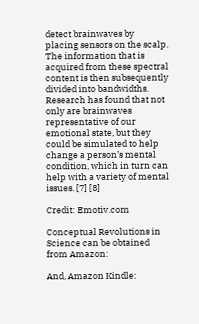detect brainwaves by placing sensors on the scalp. The information that is acquired from these spectral content is then subsequently divided into bandwidths. Research has found that not only are brainwaves representative of our emotional state, but they could be simulated to help change a person’s mental condition, which in turn can help with a variety of mental issues. [7] [8]

Credit: Emotiv.com

Conceptual Revolutions in Science can be obtained from Amazon:

And, Amazon Kindle: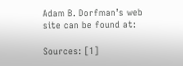Adam B. Dorfman’s web site can be found at:

Sources: [1]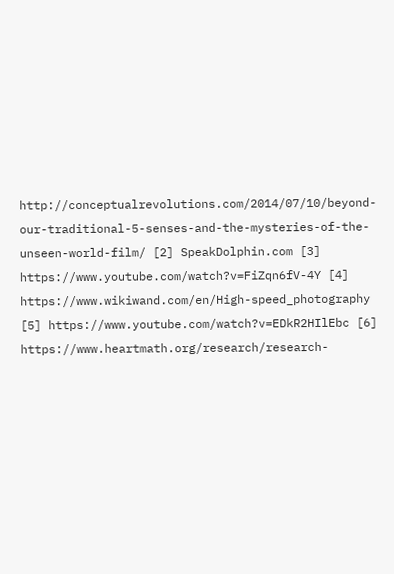http://conceptualrevolutions.com/2014/07/10/beyond-our-traditional-5-senses-and-the-mysteries-of-the-unseen-world-film/ [2] SpeakDolphin.com [3] https://www.youtube.com/watch?v=FiZqn6fV-4Y [4] https://www.wikiwand.com/en/High-speed_photography [5] https://www.youtube.com/watch?v=EDkR2HIlEbc [6] https://www.heartmath.org/research/research-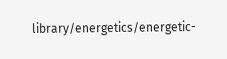library/energetics/energetic-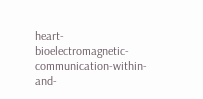heart-bioelectromagnetic-communication-within-and-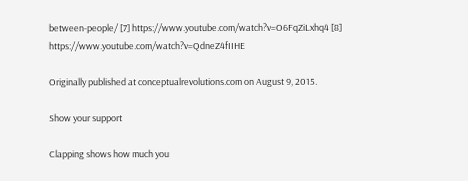between-people/ [7] https://www.youtube.com/watch?v=O6FqZiLxhq4 [8] https://www.youtube.com/watch?v=QdneZ4fIIHE

Originally published at conceptualrevolutions.com on August 9, 2015.

Show your support

Clapping shows how much you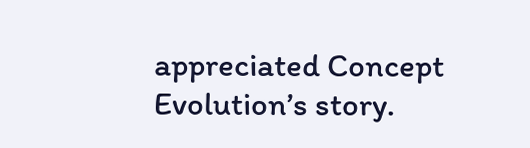appreciated Concept Evolution’s story.